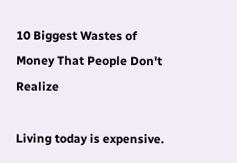10 Biggest Wastes of Money That People Don't Realize

Living today is expensive.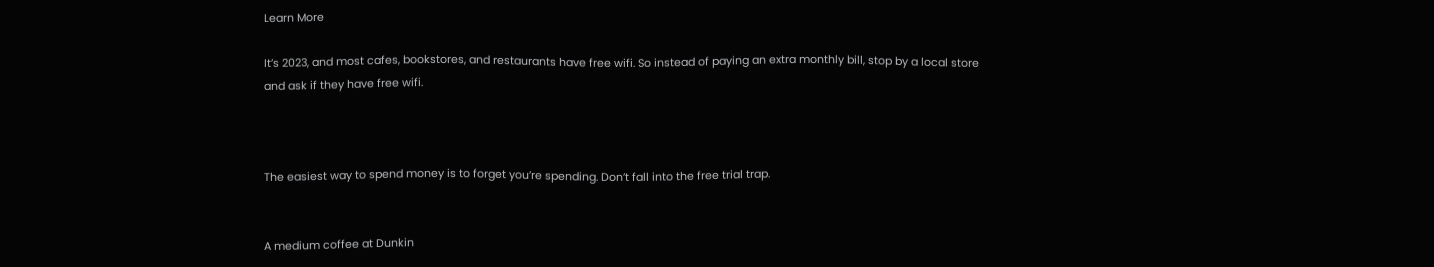Learn More

It’s 2023, and most cafes, bookstores, and restaurants have free wifi. So instead of paying an extra monthly bill, stop by a local store and ask if they have free wifi.



The easiest way to spend money is to forget you’re spending. Don’t fall into the free trial trap.


A medium coffee at Dunkin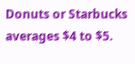Donuts or Starbucks averages $4 to $5.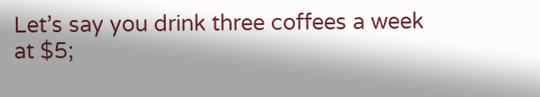Let’s say you drink three coffees a week at $5;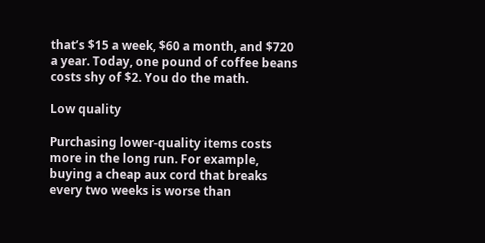that’s $15 a week, $60 a month, and $720 a year. Today, one pound of coffee beans costs shy of $2. You do the math.

Low quality

Purchasing lower-quality items costs more in the long run. For example, buying a cheap aux cord that breaks every two weeks is worse than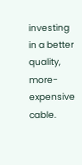investing in a better quality, more-expensive cable.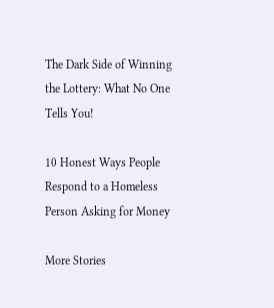The Dark Side of Winning the Lottery: What No One Tells You!

10 Honest Ways People Respond to a Homeless Person Asking for Money

More Stories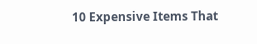10 Expensive Items That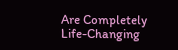Are Completely Life-Changing